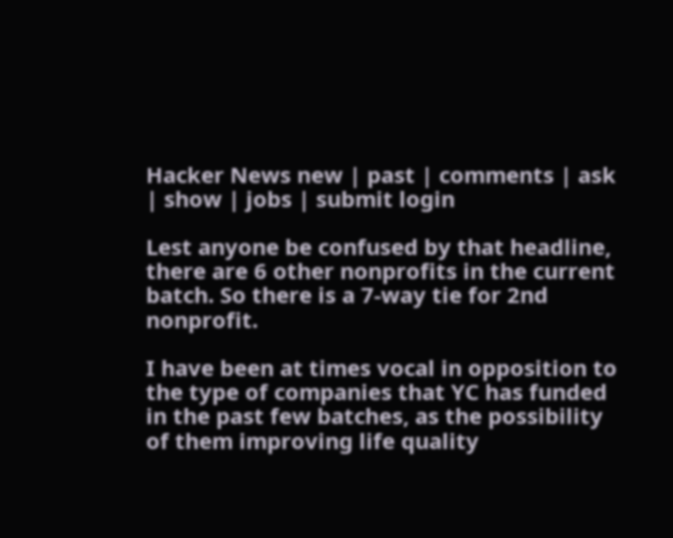Hacker News new | past | comments | ask | show | jobs | submit login

Lest anyone be confused by that headline, there are 6 other nonprofits in the current batch. So there is a 7-way tie for 2nd nonprofit.

I have been at times vocal in opposition to the type of companies that YC has funded in the past few batches, as the possibility of them improving life quality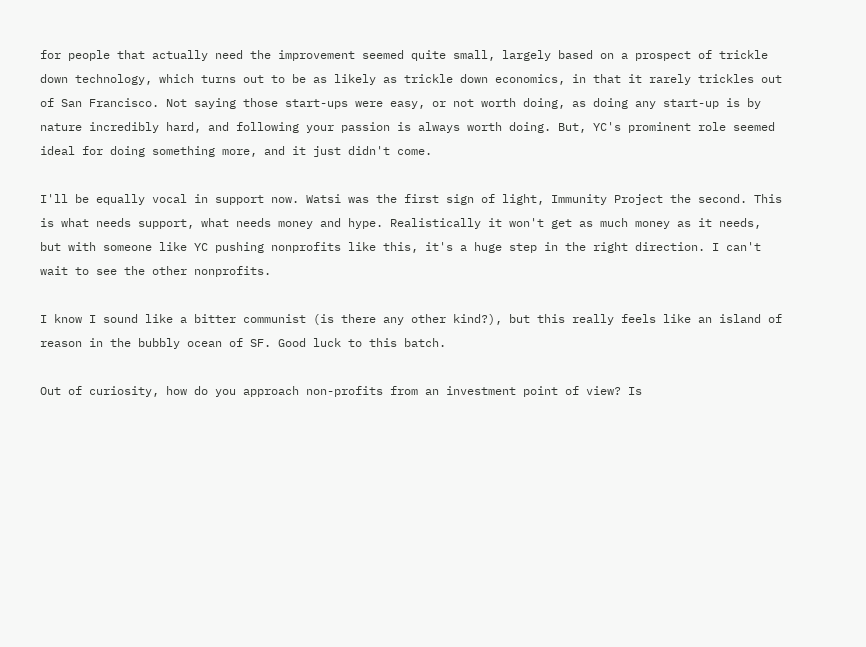for people that actually need the improvement seemed quite small, largely based on a prospect of trickle down technology, which turns out to be as likely as trickle down economics, in that it rarely trickles out of San Francisco. Not saying those start-ups were easy, or not worth doing, as doing any start-up is by nature incredibly hard, and following your passion is always worth doing. But, YC's prominent role seemed ideal for doing something more, and it just didn't come.

I'll be equally vocal in support now. Watsi was the first sign of light, Immunity Project the second. This is what needs support, what needs money and hype. Realistically it won't get as much money as it needs, but with someone like YC pushing nonprofits like this, it's a huge step in the right direction. I can't wait to see the other nonprofits.

I know I sound like a bitter communist (is there any other kind?), but this really feels like an island of reason in the bubbly ocean of SF. Good luck to this batch.

Out of curiosity, how do you approach non-profits from an investment point of view? Is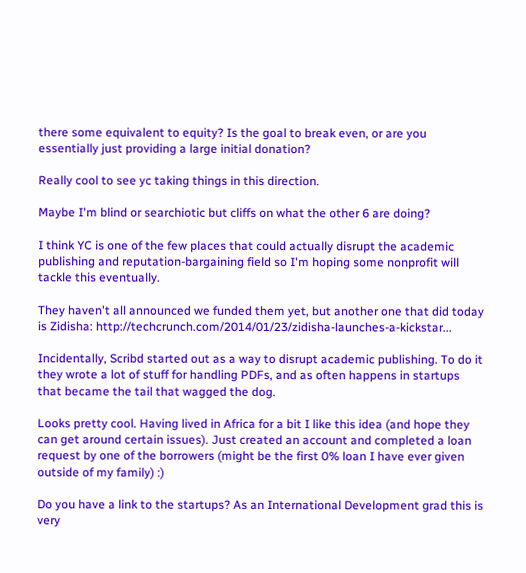there some equivalent to equity? Is the goal to break even, or are you essentially just providing a large initial donation?

Really cool to see yc taking things in this direction.

Maybe I'm blind or searchiotic but cliffs on what the other 6 are doing?

I think YC is one of the few places that could actually disrupt the academic publishing and reputation-bargaining field so I'm hoping some nonprofit will tackle this eventually.

They haven't all announced we funded them yet, but another one that did today is Zidisha: http://techcrunch.com/2014/01/23/zidisha-launches-a-kickstar...

Incidentally, Scribd started out as a way to disrupt academic publishing. To do it they wrote a lot of stuff for handling PDFs, and as often happens in startups that became the tail that wagged the dog.

Looks pretty cool. Having lived in Africa for a bit I like this idea (and hope they can get around certain issues). Just created an account and completed a loan request by one of the borrowers (might be the first 0% loan I have ever given outside of my family) :)

Do you have a link to the startups? As an International Development grad this is very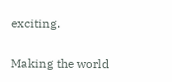exciting.

Making the world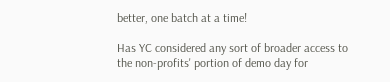better, one batch at a time!

Has YC considered any sort of broader access to the non-profits' portion of demo day for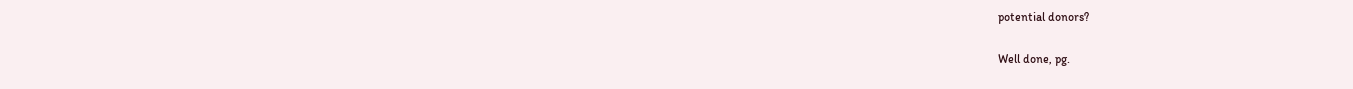potential donors?

Well done, pg.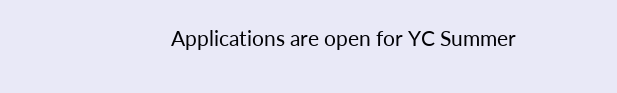Applications are open for YC Summer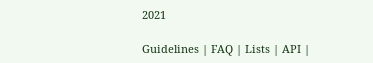2021

Guidelines | FAQ | Lists | API |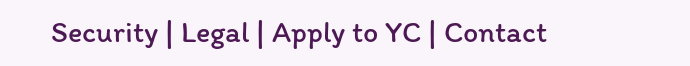Security | Legal | Apply to YC | Contact